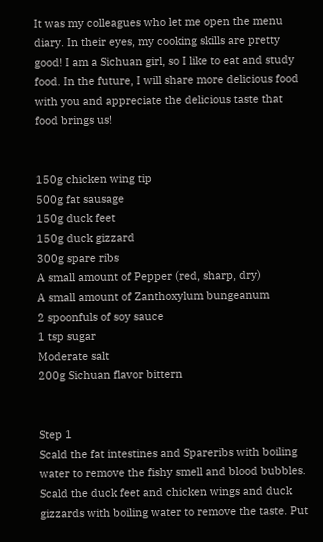It was my colleagues who let me open the menu diary. In their eyes, my cooking skills are pretty good! I am a Sichuan girl, so I like to eat and study food. In the future, I will share more delicious food with you and appreciate the delicious taste that food brings us!


150g chicken wing tip
500g fat sausage
150g duck feet
150g duck gizzard
300g spare ribs
A small amount of Pepper (red, sharp, dry)
A small amount of Zanthoxylum bungeanum
2 spoonfuls of soy sauce
1 tsp sugar
Moderate salt
200g Sichuan flavor bittern


Step 1
Scald the fat intestines and Spareribs with boiling water to remove the fishy smell and blood bubbles. Scald the duck feet and chicken wings and duck gizzards with boiling water to remove the taste. Put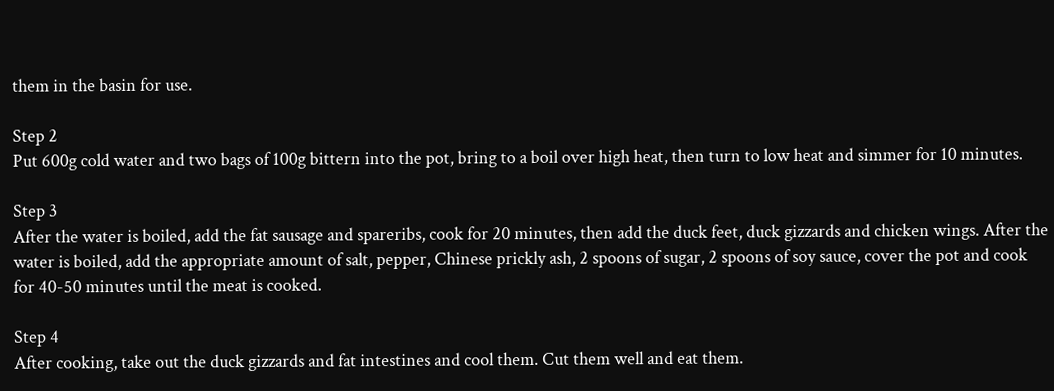them in the basin for use.

Step 2
Put 600g cold water and two bags of 100g bittern into the pot, bring to a boil over high heat, then turn to low heat and simmer for 10 minutes.

Step 3
After the water is boiled, add the fat sausage and spareribs, cook for 20 minutes, then add the duck feet, duck gizzards and chicken wings. After the water is boiled, add the appropriate amount of salt, pepper, Chinese prickly ash, 2 spoons of sugar, 2 spoons of soy sauce, cover the pot and cook for 40-50 minutes until the meat is cooked.

Step 4
After cooking, take out the duck gizzards and fat intestines and cool them. Cut them well and eat them.